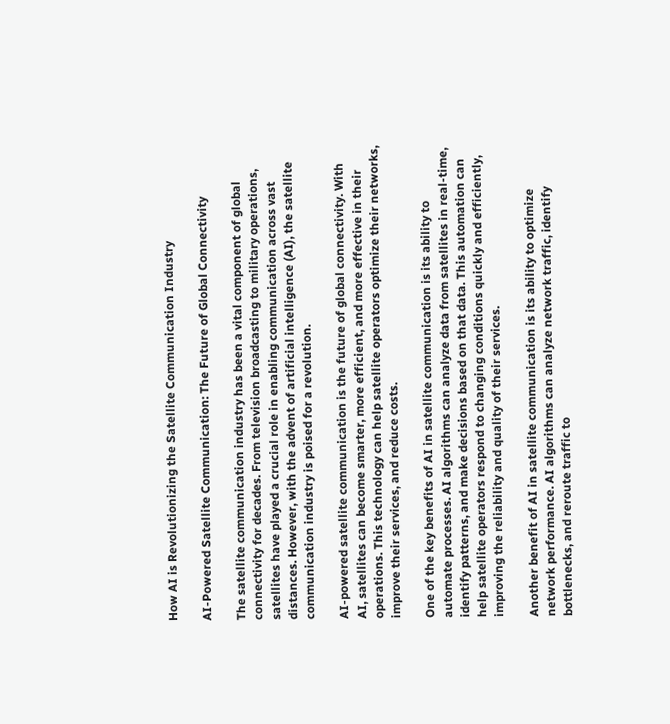How AI is Revolutionizing the Satellite Communication Industry

AI-Powered Satellite Communication: The Future of Global Connectivity

The satellite communication industry has been a vital component of global connectivity for decades. From television broadcasting to military operations, satellites have played a crucial role in enabling communication across vast distances. However, with the advent of artificial intelligence (AI), the satellite communication industry is poised for a revolution.

AI-powered satellite communication is the future of global connectivity. With AI, satellites can become smarter, more efficient, and more effective in their operations. This technology can help satellite operators optimize their networks, improve their services, and reduce costs.

One of the key benefits of AI in satellite communication is its ability to automate processes. AI algorithms can analyze data from satellites in real-time, identify patterns, and make decisions based on that data. This automation can help satellite operators respond to changing conditions quickly and efficiently, improving the reliability and quality of their services.

Another benefit of AI in satellite communication is its ability to optimize network performance. AI algorithms can analyze network traffic, identify bottlenecks, and reroute traffic to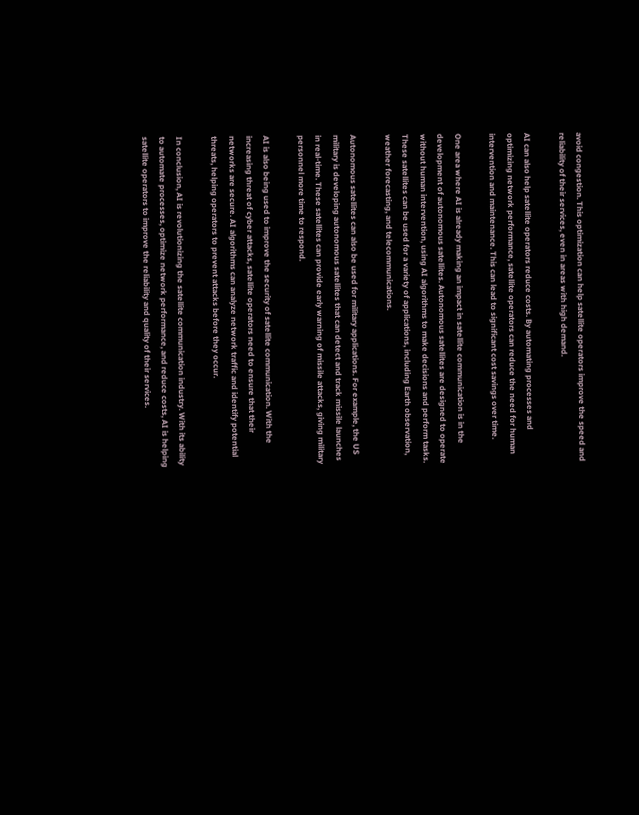avoid congestion. This optimization can help satellite operators improve the speed and reliability of their services, even in areas with high demand.

AI can also help satellite operators reduce costs. By automating processes and optimizing network performance, satellite operators can reduce the need for human intervention and maintenance. This can lead to significant cost savings over time.

One area where AI is already making an impact in satellite communication is in the development of autonomous satellites. Autonomous satellites are designed to operate without human intervention, using AI algorithms to make decisions and perform tasks. These satellites can be used for a variety of applications, including Earth observation, weather forecasting, and telecommunications.

Autonomous satellites can also be used for military applications. For example, the US military is developing autonomous satellites that can detect and track missile launches in real-time. These satellites can provide early warning of missile attacks, giving military personnel more time to respond.

AI is also being used to improve the security of satellite communication. With the increasing threat of cyber attacks, satellite operators need to ensure that their networks are secure. AI algorithms can analyze network traffic and identify potential threats, helping operators to prevent attacks before they occur.

In conclusion, AI is revolutionizing the satellite communication industry. With its ability to automate processes, optimize network performance, and reduce costs, AI is helping satellite operators to improve the reliability and quality of their services.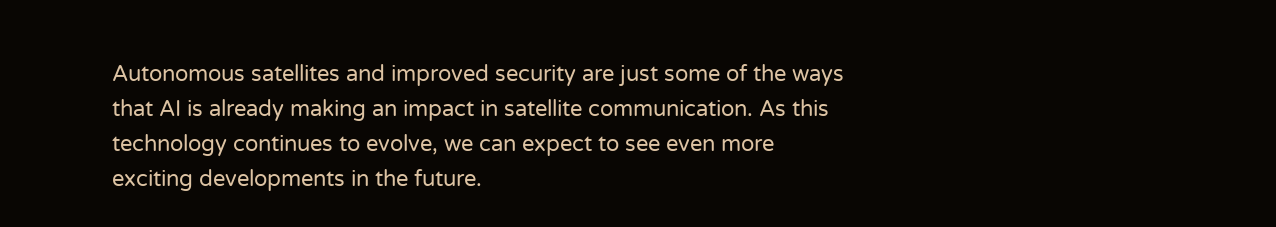Autonomous satellites and improved security are just some of the ways that AI is already making an impact in satellite communication. As this technology continues to evolve, we can expect to see even more exciting developments in the future.